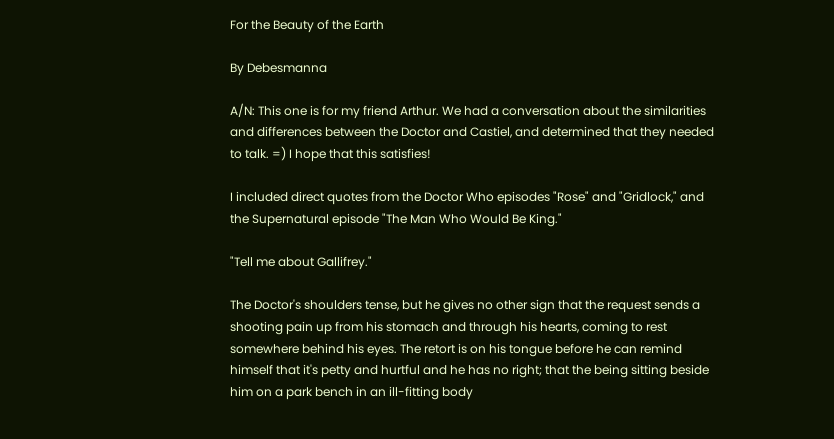For the Beauty of the Earth

By Debesmanna

A/N: This one is for my friend Arthur. We had a conversation about the similarities and differences between the Doctor and Castiel, and determined that they needed to talk. =) I hope that this satisfies!

I included direct quotes from the Doctor Who episodes "Rose" and "Gridlock," and the Supernatural episode "The Man Who Would Be King."

"Tell me about Gallifrey."

The Doctor's shoulders tense, but he gives no other sign that the request sends a shooting pain up from his stomach and through his hearts, coming to rest somewhere behind his eyes. The retort is on his tongue before he can remind himself that it's petty and hurtful and he has no right; that the being sitting beside him on a park bench in an ill-fitting body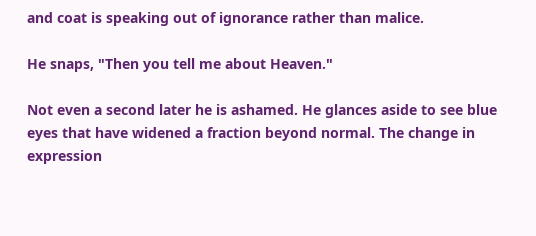and coat is speaking out of ignorance rather than malice.

He snaps, "Then you tell me about Heaven."

Not even a second later he is ashamed. He glances aside to see blue eyes that have widened a fraction beyond normal. The change in expression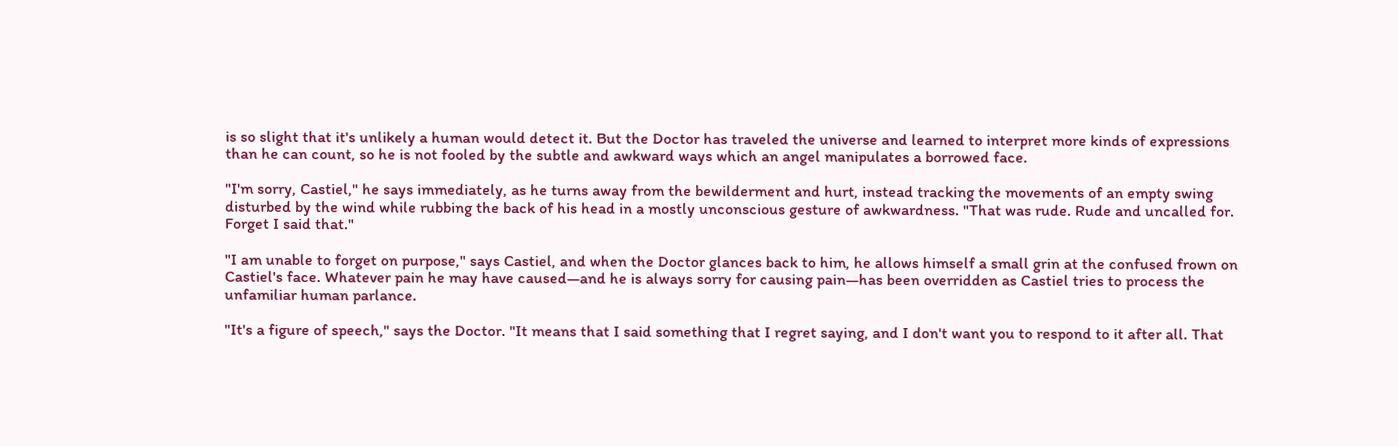is so slight that it's unlikely a human would detect it. But the Doctor has traveled the universe and learned to interpret more kinds of expressions than he can count, so he is not fooled by the subtle and awkward ways which an angel manipulates a borrowed face.

"I'm sorry, Castiel," he says immediately, as he turns away from the bewilderment and hurt, instead tracking the movements of an empty swing disturbed by the wind while rubbing the back of his head in a mostly unconscious gesture of awkwardness. "That was rude. Rude and uncalled for. Forget I said that."

"I am unable to forget on purpose," says Castiel, and when the Doctor glances back to him, he allows himself a small grin at the confused frown on Castiel's face. Whatever pain he may have caused—and he is always sorry for causing pain—has been overridden as Castiel tries to process the unfamiliar human parlance.

"It's a figure of speech," says the Doctor. "It means that I said something that I regret saying, and I don't want you to respond to it after all. That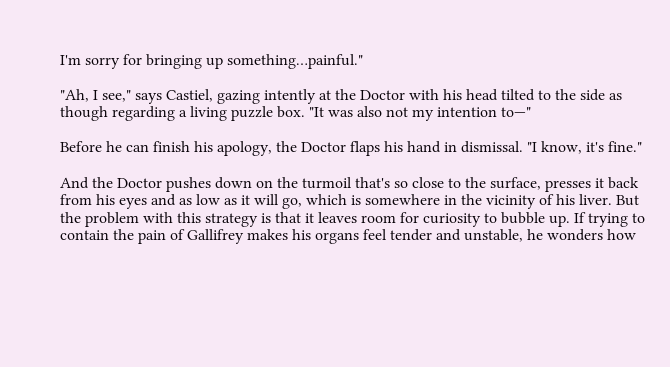I'm sorry for bringing up something…painful."

"Ah, I see," says Castiel, gazing intently at the Doctor with his head tilted to the side as though regarding a living puzzle box. "It was also not my intention to—"

Before he can finish his apology, the Doctor flaps his hand in dismissal. "I know, it's fine."

And the Doctor pushes down on the turmoil that's so close to the surface, presses it back from his eyes and as low as it will go, which is somewhere in the vicinity of his liver. But the problem with this strategy is that it leaves room for curiosity to bubble up. If trying to contain the pain of Gallifrey makes his organs feel tender and unstable, he wonders how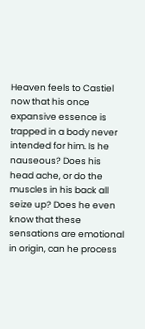Heaven feels to Castiel now that his once expansive essence is trapped in a body never intended for him. Is he nauseous? Does his head ache, or do the muscles in his back all seize up? Does he even know that these sensations are emotional in origin, can he process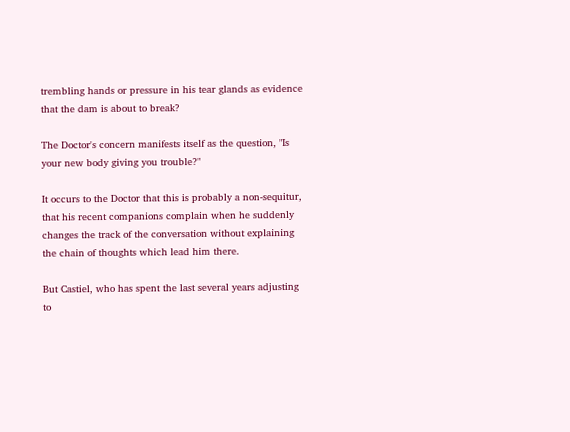trembling hands or pressure in his tear glands as evidence that the dam is about to break?

The Doctor's concern manifests itself as the question, "Is your new body giving you trouble?"

It occurs to the Doctor that this is probably a non-sequitur, that his recent companions complain when he suddenly changes the track of the conversation without explaining the chain of thoughts which lead him there.

But Castiel, who has spent the last several years adjusting to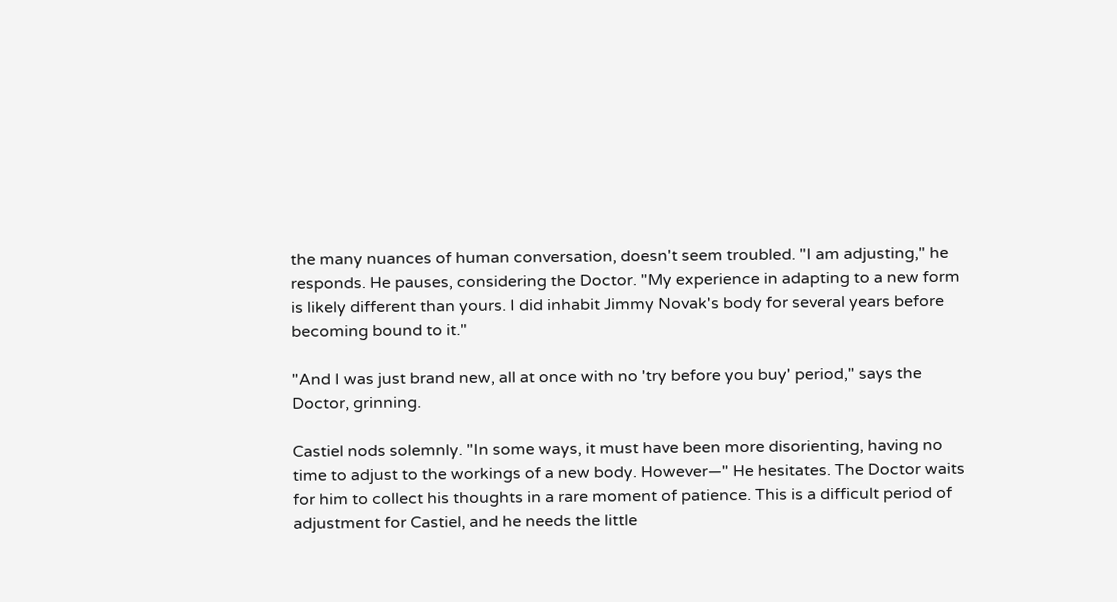the many nuances of human conversation, doesn't seem troubled. "I am adjusting," he responds. He pauses, considering the Doctor. "My experience in adapting to a new form is likely different than yours. I did inhabit Jimmy Novak's body for several years before becoming bound to it."

"And I was just brand new, all at once with no 'try before you buy' period," says the Doctor, grinning.

Castiel nods solemnly. "In some ways, it must have been more disorienting, having no time to adjust to the workings of a new body. However—" He hesitates. The Doctor waits for him to collect his thoughts in a rare moment of patience. This is a difficult period of adjustment for Castiel, and he needs the little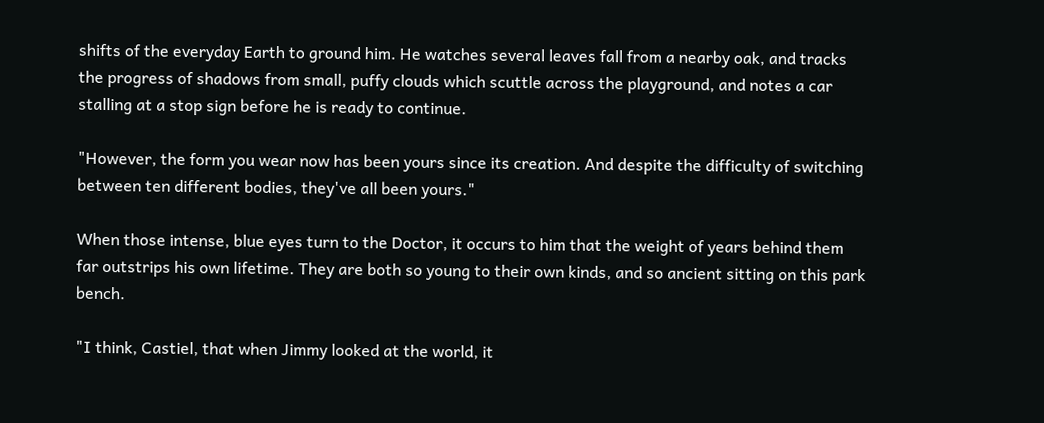shifts of the everyday Earth to ground him. He watches several leaves fall from a nearby oak, and tracks the progress of shadows from small, puffy clouds which scuttle across the playground, and notes a car stalling at a stop sign before he is ready to continue.

"However, the form you wear now has been yours since its creation. And despite the difficulty of switching between ten different bodies, they've all been yours."

When those intense, blue eyes turn to the Doctor, it occurs to him that the weight of years behind them far outstrips his own lifetime. They are both so young to their own kinds, and so ancient sitting on this park bench.

"I think, Castiel, that when Jimmy looked at the world, it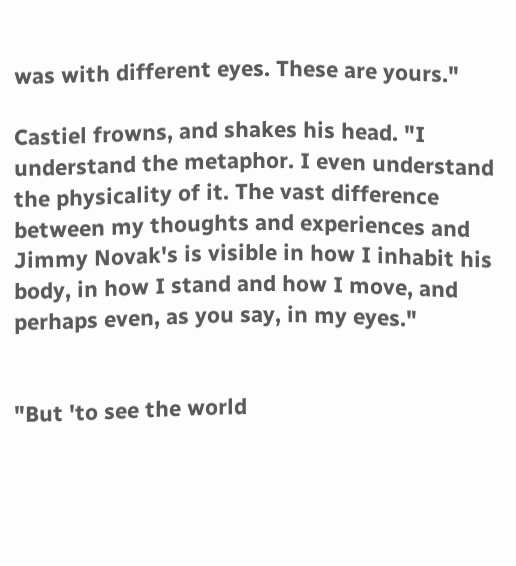was with different eyes. These are yours."

Castiel frowns, and shakes his head. "I understand the metaphor. I even understand the physicality of it. The vast difference between my thoughts and experiences and Jimmy Novak's is visible in how I inhabit his body, in how I stand and how I move, and perhaps even, as you say, in my eyes."


"But 'to see the world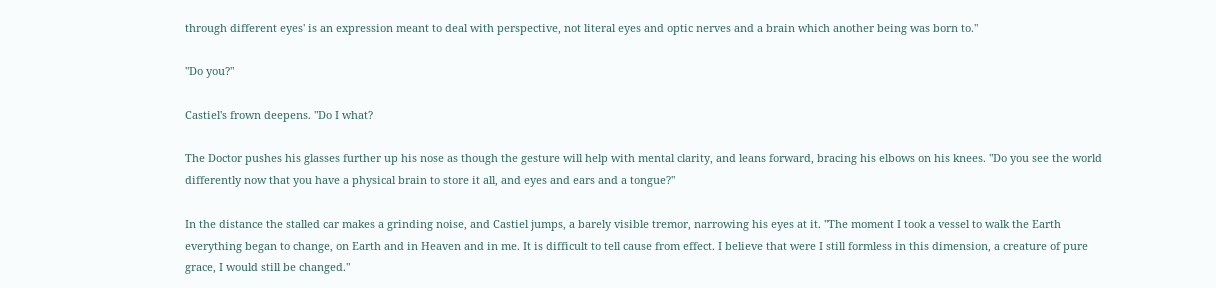through different eyes' is an expression meant to deal with perspective, not literal eyes and optic nerves and a brain which another being was born to."

"Do you?"

Castiel's frown deepens. "Do I what?

The Doctor pushes his glasses further up his nose as though the gesture will help with mental clarity, and leans forward, bracing his elbows on his knees. "Do you see the world differently now that you have a physical brain to store it all, and eyes and ears and a tongue?"

In the distance the stalled car makes a grinding noise, and Castiel jumps, a barely visible tremor, narrowing his eyes at it. "The moment I took a vessel to walk the Earth everything began to change, on Earth and in Heaven and in me. It is difficult to tell cause from effect. I believe that were I still formless in this dimension, a creature of pure grace, I would still be changed."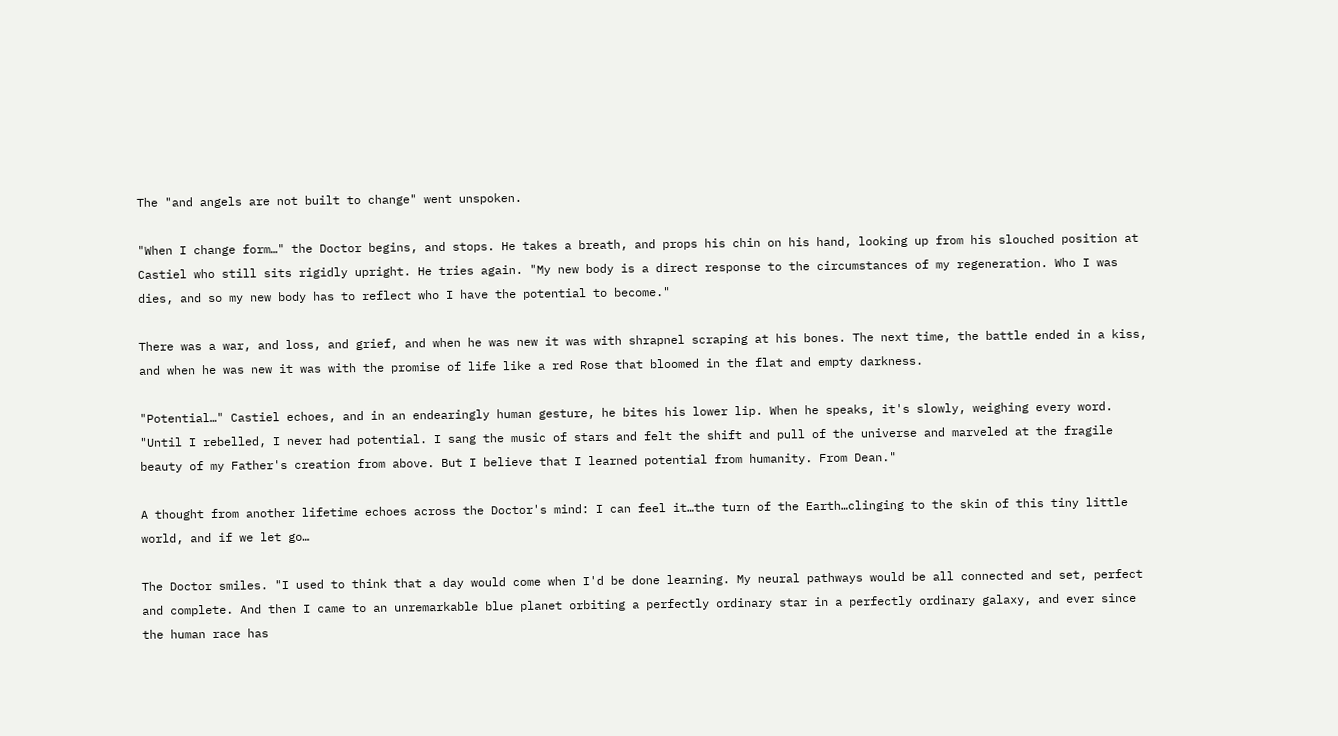The "and angels are not built to change" went unspoken.

"When I change form…" the Doctor begins, and stops. He takes a breath, and props his chin on his hand, looking up from his slouched position at Castiel who still sits rigidly upright. He tries again. "My new body is a direct response to the circumstances of my regeneration. Who I was dies, and so my new body has to reflect who I have the potential to become."

There was a war, and loss, and grief, and when he was new it was with shrapnel scraping at his bones. The next time, the battle ended in a kiss, and when he was new it was with the promise of life like a red Rose that bloomed in the flat and empty darkness.

"Potential…" Castiel echoes, and in an endearingly human gesture, he bites his lower lip. When he speaks, it's slowly, weighing every word. "Until I rebelled, I never had potential. I sang the music of stars and felt the shift and pull of the universe and marveled at the fragile beauty of my Father's creation from above. But I believe that I learned potential from humanity. From Dean."

A thought from another lifetime echoes across the Doctor's mind: I can feel it…the turn of the Earth…clinging to the skin of this tiny little world, and if we let go…

The Doctor smiles. "I used to think that a day would come when I'd be done learning. My neural pathways would be all connected and set, perfect and complete. And then I came to an unremarkable blue planet orbiting a perfectly ordinary star in a perfectly ordinary galaxy, and ever since the human race has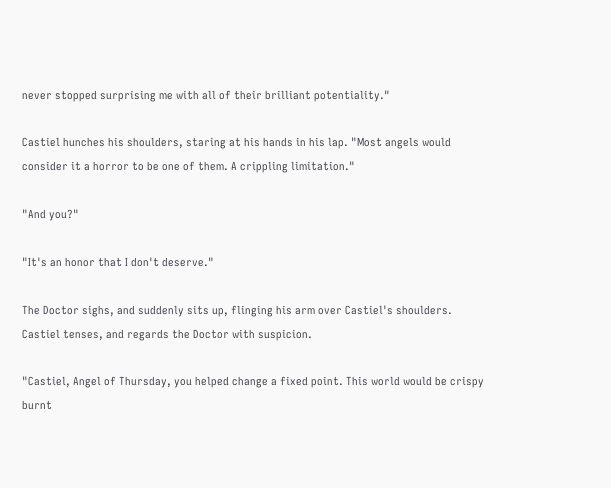never stopped surprising me with all of their brilliant potentiality."

Castiel hunches his shoulders, staring at his hands in his lap. "Most angels would consider it a horror to be one of them. A crippling limitation."

"And you?"

"It's an honor that I don't deserve."

The Doctor sighs, and suddenly sits up, flinging his arm over Castiel's shoulders. Castiel tenses, and regards the Doctor with suspicion.

"Castiel, Angel of Thursday, you helped change a fixed point. This world would be crispy burnt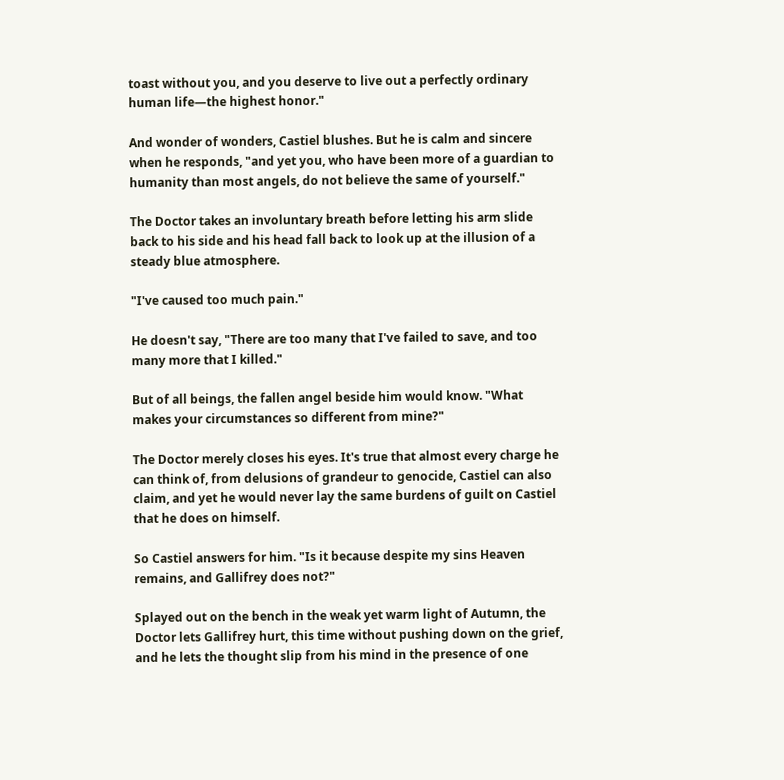toast without you, and you deserve to live out a perfectly ordinary human life—the highest honor."

And wonder of wonders, Castiel blushes. But he is calm and sincere when he responds, "and yet you, who have been more of a guardian to humanity than most angels, do not believe the same of yourself."

The Doctor takes an involuntary breath before letting his arm slide back to his side and his head fall back to look up at the illusion of a steady blue atmosphere.

"I've caused too much pain."

He doesn't say, "There are too many that I've failed to save, and too many more that I killed."

But of all beings, the fallen angel beside him would know. "What makes your circumstances so different from mine?"

The Doctor merely closes his eyes. It's true that almost every charge he can think of, from delusions of grandeur to genocide, Castiel can also claim, and yet he would never lay the same burdens of guilt on Castiel that he does on himself.

So Castiel answers for him. "Is it because despite my sins Heaven remains, and Gallifrey does not?"

Splayed out on the bench in the weak yet warm light of Autumn, the Doctor lets Gallifrey hurt, this time without pushing down on the grief, and he lets the thought slip from his mind in the presence of one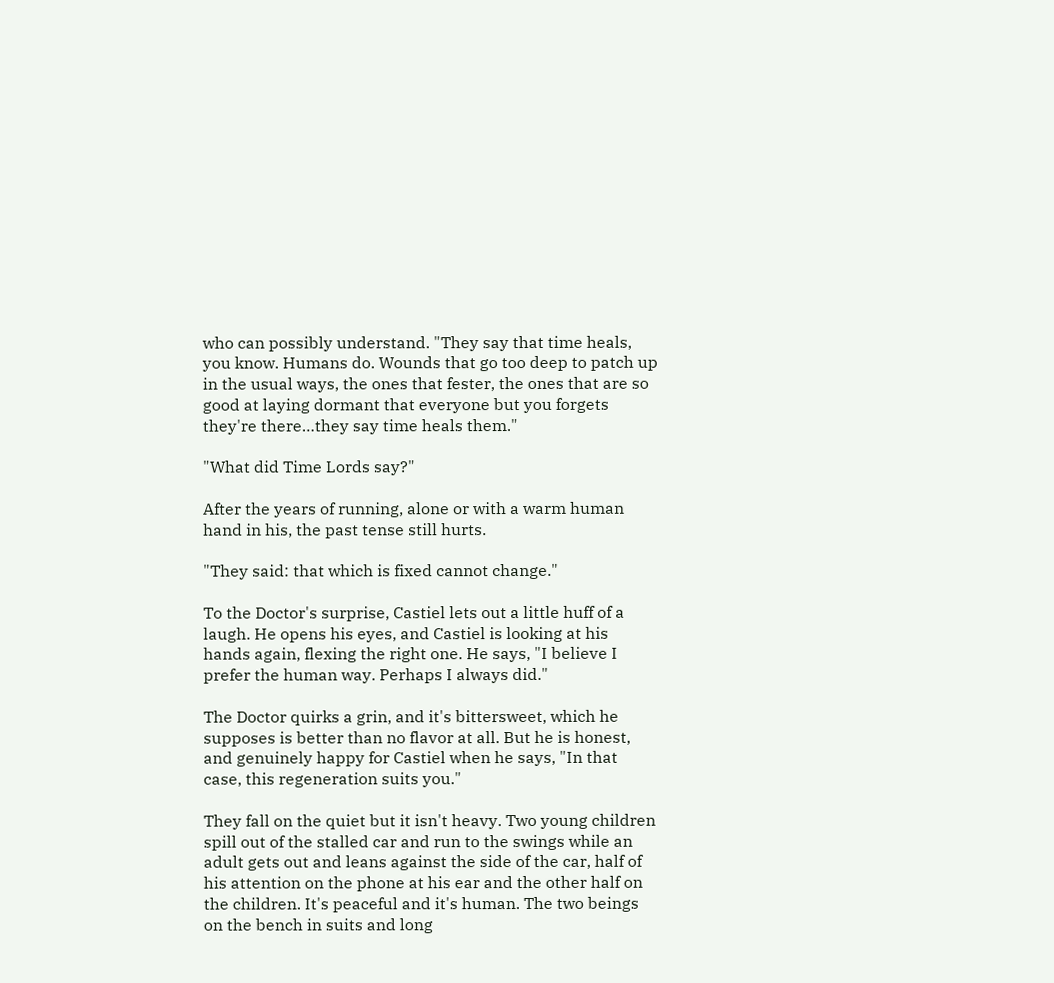who can possibly understand. "They say that time heals, you know. Humans do. Wounds that go too deep to patch up in the usual ways, the ones that fester, the ones that are so good at laying dormant that everyone but you forgets they're there…they say time heals them."

"What did Time Lords say?"

After the years of running, alone or with a warm human hand in his, the past tense still hurts.

"They said: that which is fixed cannot change."

To the Doctor's surprise, Castiel lets out a little huff of a laugh. He opens his eyes, and Castiel is looking at his hands again, flexing the right one. He says, "I believe I prefer the human way. Perhaps I always did."

The Doctor quirks a grin, and it's bittersweet, which he supposes is better than no flavor at all. But he is honest, and genuinely happy for Castiel when he says, "In that case, this regeneration suits you."

They fall on the quiet but it isn't heavy. Two young children spill out of the stalled car and run to the swings while an adult gets out and leans against the side of the car, half of his attention on the phone at his ear and the other half on the children. It's peaceful and it's human. The two beings on the bench in suits and long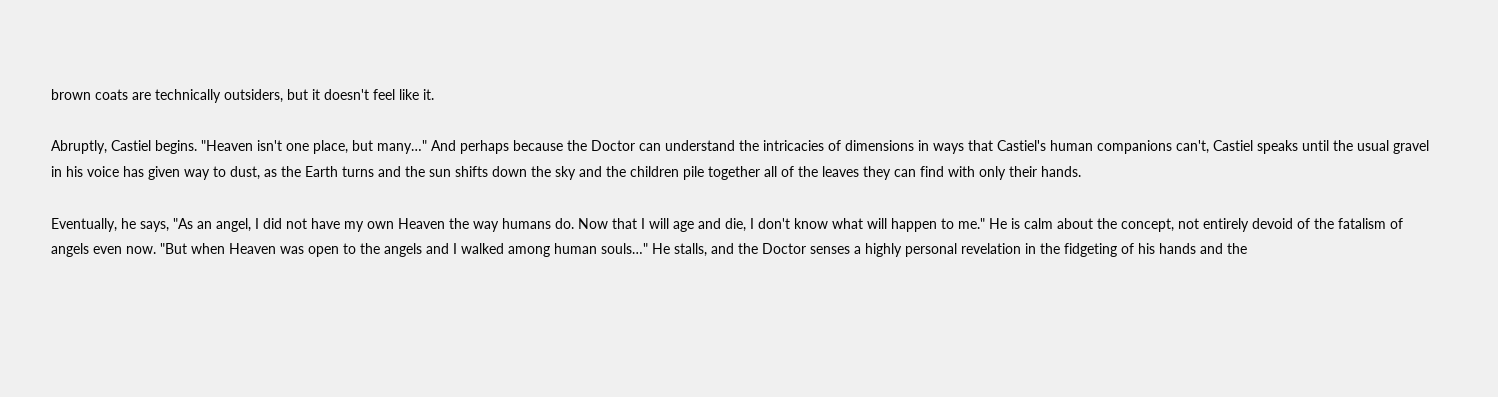brown coats are technically outsiders, but it doesn't feel like it.

Abruptly, Castiel begins. "Heaven isn't one place, but many…" And perhaps because the Doctor can understand the intricacies of dimensions in ways that Castiel's human companions can't, Castiel speaks until the usual gravel in his voice has given way to dust, as the Earth turns and the sun shifts down the sky and the children pile together all of the leaves they can find with only their hands.

Eventually, he says, "As an angel, I did not have my own Heaven the way humans do. Now that I will age and die, I don't know what will happen to me." He is calm about the concept, not entirely devoid of the fatalism of angels even now. "But when Heaven was open to the angels and I walked among human souls…" He stalls, and the Doctor senses a highly personal revelation in the fidgeting of his hands and the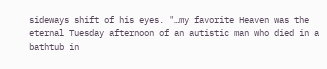sideways shift of his eyes. "…my favorite Heaven was the eternal Tuesday afternoon of an autistic man who died in a bathtub in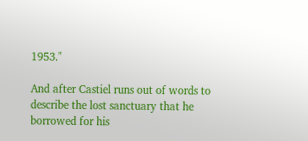1953."

And after Castiel runs out of words to describe the lost sanctuary that he borrowed for his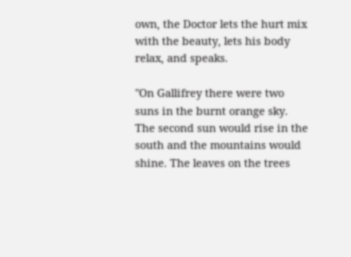own, the Doctor lets the hurt mix with the beauty, lets his body relax, and speaks.

"On Gallifrey there were two suns in the burnt orange sky. The second sun would rise in the south and the mountains would shine. The leaves on the trees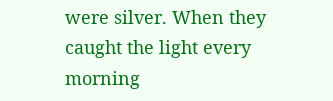were silver. When they caught the light every morning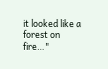it looked like a forest on fire…"